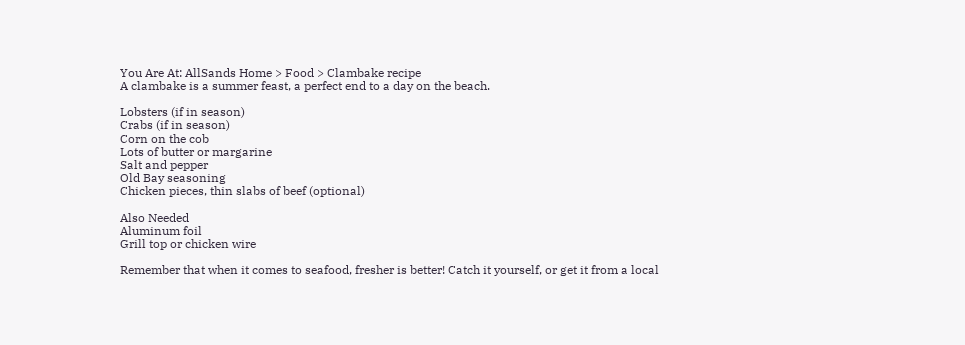You Are At: AllSands Home > Food > Clambake recipe
A clambake is a summer feast, a perfect end to a day on the beach.

Lobsters (if in season)
Crabs (if in season)
Corn on the cob
Lots of butter or margarine
Salt and pepper
Old Bay seasoning
Chicken pieces, thin slabs of beef (optional)

Also Needed
Aluminum foil
Grill top or chicken wire

Remember that when it comes to seafood, fresher is better! Catch it yourself, or get it from a local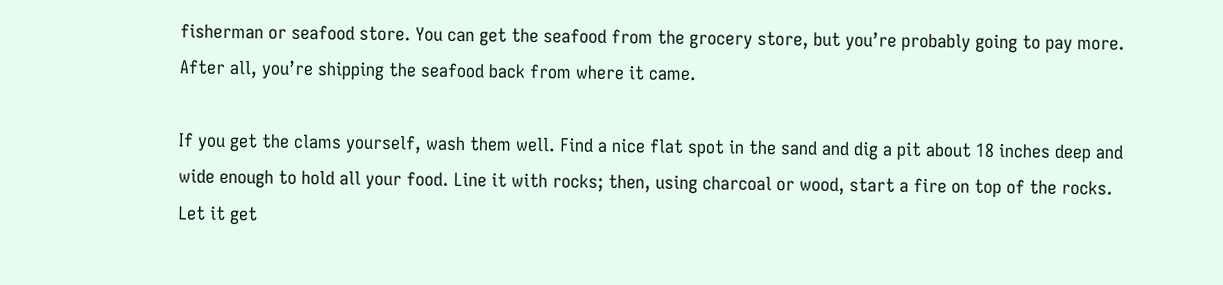fisherman or seafood store. You can get the seafood from the grocery store, but you’re probably going to pay more. After all, you’re shipping the seafood back from where it came.

If you get the clams yourself, wash them well. Find a nice flat spot in the sand and dig a pit about 18 inches deep and wide enough to hold all your food. Line it with rocks; then, using charcoal or wood, start a fire on top of the rocks. Let it get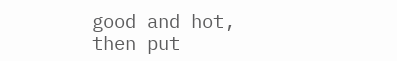good and hot, then put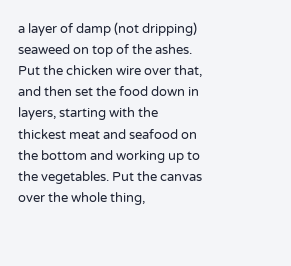a layer of damp (not dripping) seaweed on top of the ashes. Put the chicken wire over that, and then set the food down in layers, starting with the thickest meat and seafood on the bottom and working up to the vegetables. Put the canvas over the whole thing,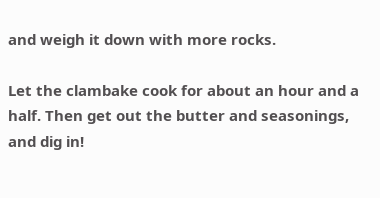and weigh it down with more rocks.

Let the clambake cook for about an hour and a half. Then get out the butter and seasonings, and dig in!